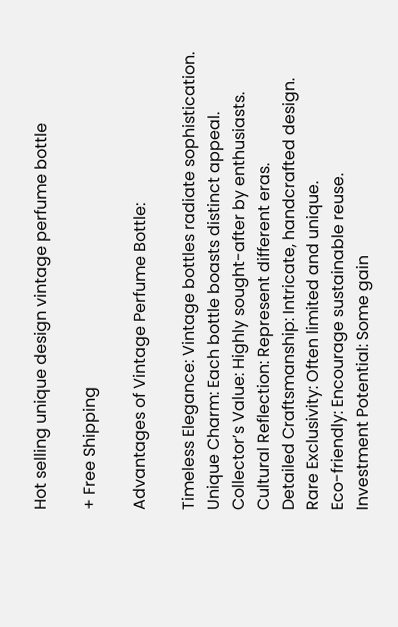Hot selling unique design vintage perfume bottle

+ Free Shipping

Advantages of Vintage Perfume Bottle:

Timeless Elegance: Vintage bottles radiate sophistication.
Unique Charm: Each bottle boasts distinct appeal.
Collector’s Value: Highly sought-after by enthusiasts.
Cultural Reflection: Represent different eras.
Detailed Craftsmanship: Intricate, handcrafted design.
Rare Exclusivity: Often limited and unique.
Eco-friendly: Encourage sustainable reuse.
Investment Potential: Some gain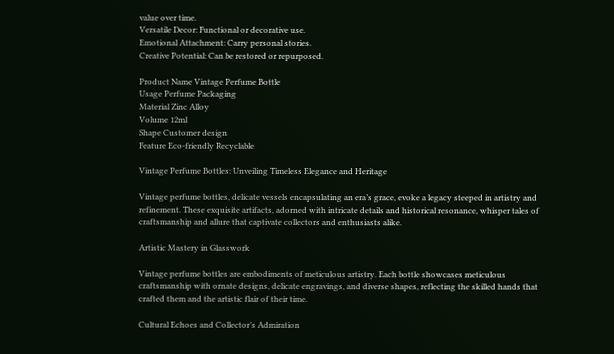value over time.
Versatile Decor: Functional or decorative use.
Emotional Attachment: Carry personal stories.
Creative Potential: Can be restored or repurposed.

Product Name Vintage Perfume Bottle
Usage Perfume Packaging
Material Zinc Alloy
Volume 12ml
Shape Customer design
Feature Eco-friendly Recyclable

Vintage Perfume Bottles: Unveiling Timeless Elegance and Heritage

Vintage perfume bottles, delicate vessels encapsulating an era’s grace, evoke a legacy steeped in artistry and refinement. These exquisite artifacts, adorned with intricate details and historical resonance, whisper tales of craftsmanship and allure that captivate collectors and enthusiasts alike.

Artistic Mastery in Glasswork

Vintage perfume bottles are embodiments of meticulous artistry. Each bottle showcases meticulous craftsmanship with ornate designs, delicate engravings, and diverse shapes, reflecting the skilled hands that crafted them and the artistic flair of their time.

Cultural Echoes and Collector’s Admiration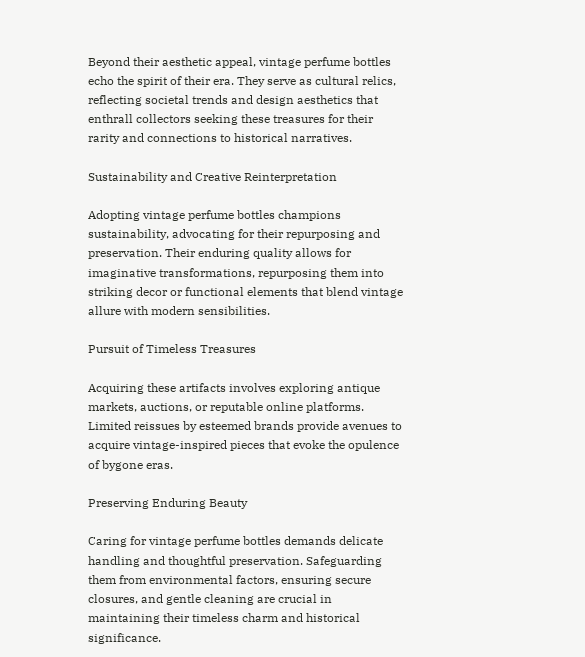Beyond their aesthetic appeal, vintage perfume bottles echo the spirit of their era. They serve as cultural relics, reflecting societal trends and design aesthetics that enthrall collectors seeking these treasures for their rarity and connections to historical narratives.

Sustainability and Creative Reinterpretation

Adopting vintage perfume bottles champions sustainability, advocating for their repurposing and preservation. Their enduring quality allows for imaginative transformations, repurposing them into striking decor or functional elements that blend vintage allure with modern sensibilities.

Pursuit of Timeless Treasures

Acquiring these artifacts involves exploring antique markets, auctions, or reputable online platforms. Limited reissues by esteemed brands provide avenues to acquire vintage-inspired pieces that evoke the opulence of bygone eras.

Preserving Enduring Beauty

Caring for vintage perfume bottles demands delicate handling and thoughtful preservation. Safeguarding them from environmental factors, ensuring secure closures, and gentle cleaning are crucial in maintaining their timeless charm and historical significance.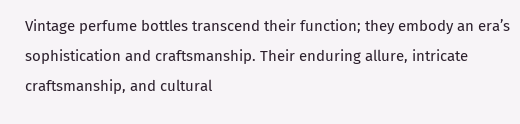Vintage perfume bottles transcend their function; they embody an era’s sophistication and craftsmanship. Their enduring allure, intricate craftsmanship, and cultural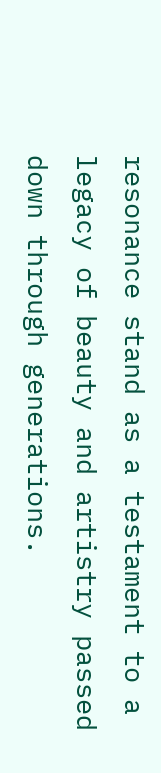resonance stand as a testament to a legacy of beauty and artistry passed down through generations.